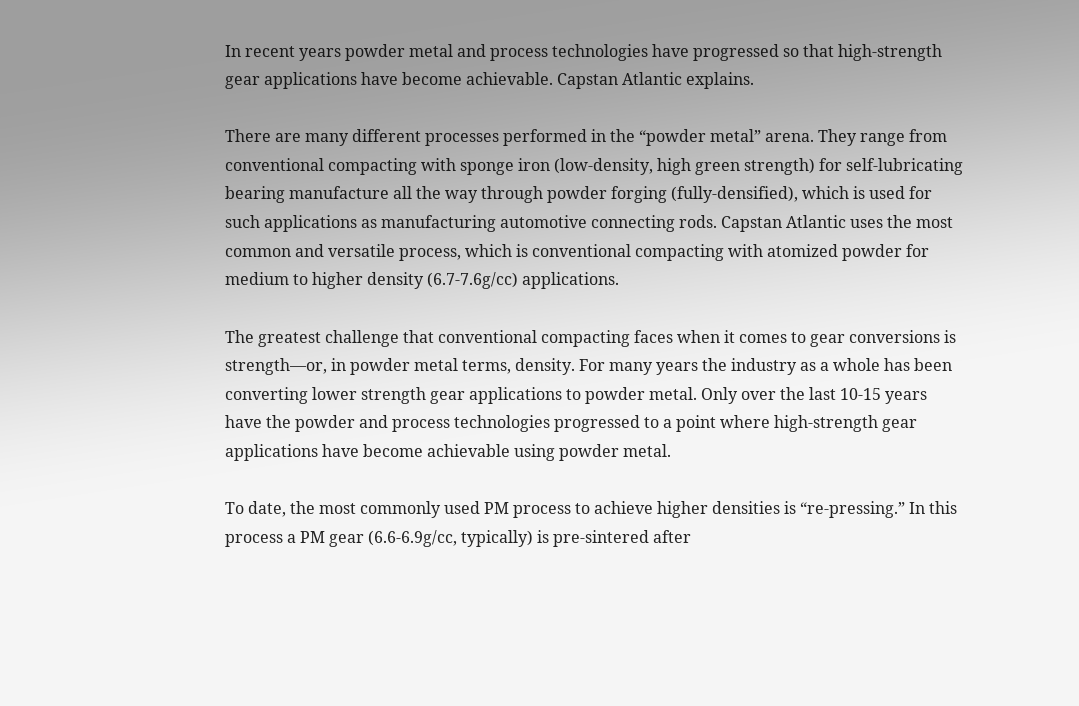In recent years powder metal and process technologies have progressed so that high-strength gear applications have become achievable. Capstan Atlantic explains.

There are many different processes performed in the “powder metal” arena. They range from conventional compacting with sponge iron (low-density, high green strength) for self-lubricating bearing manufacture all the way through powder forging (fully-densified), which is used for such applications as manufacturing automotive connecting rods. Capstan Atlantic uses the most common and versatile process, which is conventional compacting with atomized powder for medium to higher density (6.7-7.6g/cc) applications.

The greatest challenge that conventional compacting faces when it comes to gear conversions is strength—or, in powder metal terms, density. For many years the industry as a whole has been converting lower strength gear applications to powder metal. Only over the last 10-15 years have the powder and process technologies progressed to a point where high-strength gear applications have become achievable using powder metal.

To date, the most commonly used PM process to achieve higher densities is “re-pressing.” In this process a PM gear (6.6-6.9g/cc, typically) is pre-sintered after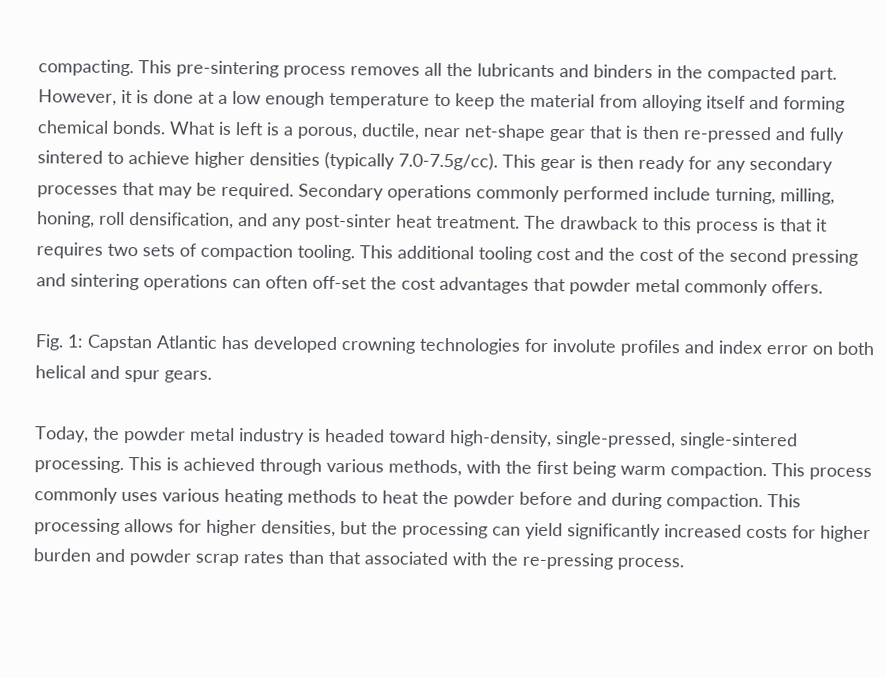compacting. This pre-sintering process removes all the lubricants and binders in the compacted part.
However, it is done at a low enough temperature to keep the material from alloying itself and forming chemical bonds. What is left is a porous, ductile, near net-shape gear that is then re-pressed and fully sintered to achieve higher densities (typically 7.0-7.5g/cc). This gear is then ready for any secondary processes that may be required. Secondary operations commonly performed include turning, milling, honing, roll densification, and any post-sinter heat treatment. The drawback to this process is that it requires two sets of compaction tooling. This additional tooling cost and the cost of the second pressing and sintering operations can often off-set the cost advantages that powder metal commonly offers.

Fig. 1: Capstan Atlantic has developed crowning technologies for involute profiles and index error on both helical and spur gears.

Today, the powder metal industry is headed toward high-density, single-pressed, single-sintered processing. This is achieved through various methods, with the first being warm compaction. This process commonly uses various heating methods to heat the powder before and during compaction. This processing allows for higher densities, but the processing can yield significantly increased costs for higher burden and powder scrap rates than that associated with the re-pressing process.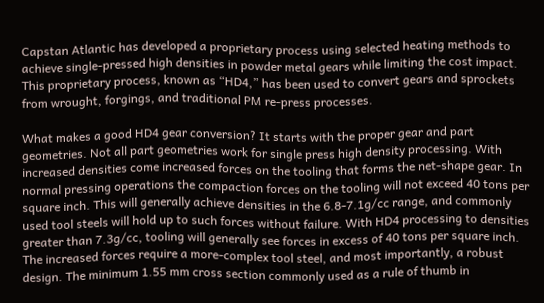Capstan Atlantic has developed a proprietary process using selected heating methods to achieve single-pressed high densities in powder metal gears while limiting the cost impact. This proprietary process, known as “HD4,” has been used to convert gears and sprockets from wrought, forgings, and traditional PM re-press processes.

What makes a good HD4 gear conversion? It starts with the proper gear and part geometries. Not all part geometries work for single press high density processing. With increased densities come increased forces on the tooling that forms the net-shape gear. In normal pressing operations the compaction forces on the tooling will not exceed 40 tons per square inch. This will generally achieve densities in the 6.8-7.1g/cc range, and commonly used tool steels will hold up to such forces without failure. With HD4 processing to densities greater than 7.3g/cc, tooling will generally see forces in excess of 40 tons per square inch. The increased forces require a more-complex tool steel, and most importantly, a robust design. The minimum 1.55 mm cross section commonly used as a rule of thumb in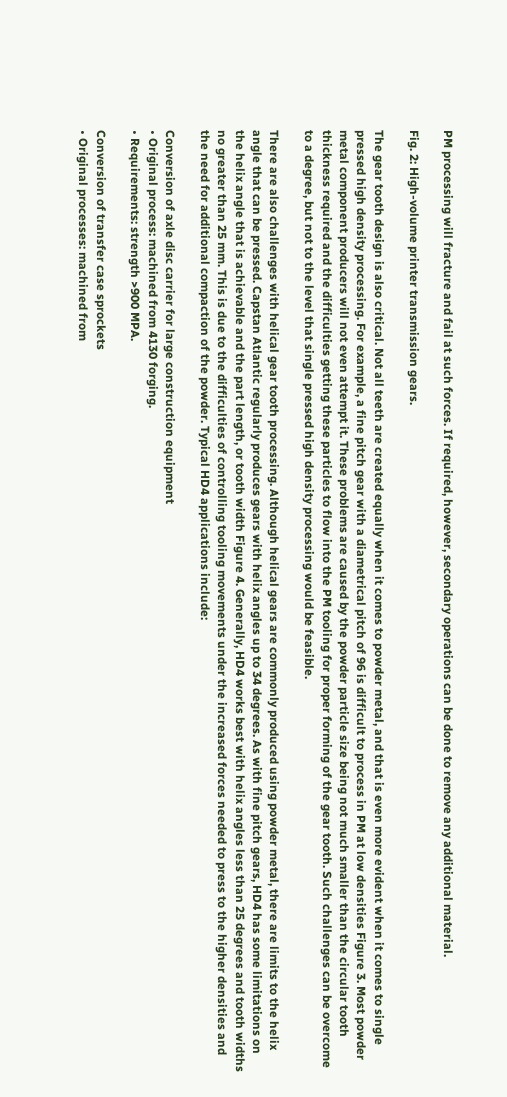PM processing will fracture and fail at such forces. If required, however, secondary operations can be done to remove any additional material.

Fig. 2: High-volume printer transmission gears.

The gear tooth design is also critical. Not all teeth are created equally when it comes to powder metal, and that is even more evident when it comes to single pressed high density processing. For example, a fine pitch gear with a diametrical pitch of 96 is difficult to process in PM at low densities Figure 3. Most powder metal component producers will not even attempt it. These problems are caused by the powder particle size being not much smaller than the circular tooth thickness required and the difficulties getting these particles to flow into the PM tooling for proper forming of the gear tooth. Such challenges can be overcome to a degree, but not to the level that single pressed high density processing would be feasible.

There are also challenges with helical gear tooth processing. Although helical gears are commonly produced using powder metal, there are limits to the helix angle that can be pressed. Capstan Atlantic regularly produces gears with helix angles up to 34 degrees. As with fine pitch gears, HD4 has some limitations on the helix angle that is achievable and the part length, or tooth width Figure 4. Generally, HD4 works best with helix angles less than 25 degrees and tooth widths no greater than 25 mm. This is due to the difficulties of controlling tooling movements under the increased forces needed to press to the higher densities and the need for additional compaction of the powder. Typical HD4 applications include:

Conversion of axle disc carrier for large construction equipment
• Original process: machined from 4130 forging.
• Requirements: strength >900 MPA.

Conversion of transfer case sprockets
• Original processes: machined from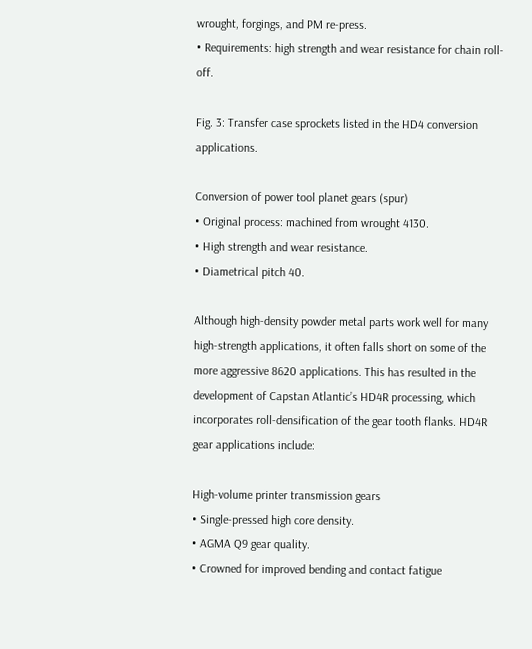wrought, forgings, and PM re-press.
• Requirements: high strength and wear resistance for chain roll-off.

Fig. 3: Transfer case sprockets listed in the HD4 conversion applications.

Conversion of power tool planet gears (spur)
• Original process: machined from wrought 4130.
• High strength and wear resistance.
• Diametrical pitch 40.

Although high-density powder metal parts work well for many high-strength applications, it often falls short on some of the more aggressive 8620 applications. This has resulted in the development of Capstan Atlantic’s HD4R processing, which incorporates roll-densification of the gear tooth flanks. HD4R gear applications include:

High-volume printer transmission gears
• Single-pressed high core density.
• AGMA Q9 gear quality.
• Crowned for improved bending and contact fatigue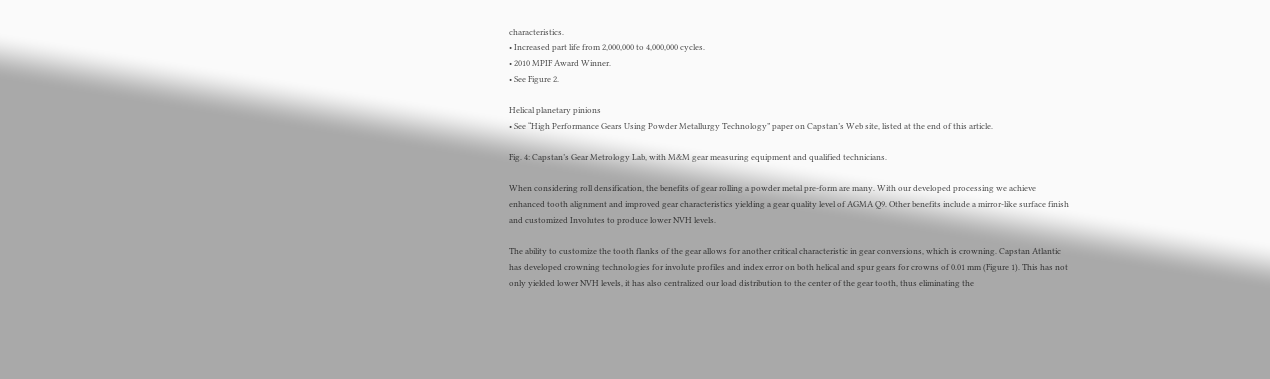characteristics.
• Increased part life from 2,000,000 to 4,000,000 cycles.
• 2010 MPIF Award Winner.
• See Figure 2.

Helical planetary pinions
• See “High Performance Gears Using Powder Metallurgy Technology” paper on Capstan’s Web site, listed at the end of this article.

Fig. 4: Capstan’s Gear Metrology Lab, with M&M gear measuring equipment and qualified technicians.

When considering roll densification, the benefits of gear rolling a powder metal pre-form are many. With our developed processing we achieve enhanced tooth alignment and improved gear characteristics yielding a gear quality level of AGMA Q9. Other benefits include a mirror-like surface finish and customized Involutes to produce lower NVH levels.

The ability to customize the tooth flanks of the gear allows for another critical characteristic in gear conversions, which is crowning. Capstan Atlantic has developed crowning technologies for involute profiles and index error on both helical and spur gears for crowns of 0.01 mm (Figure 1). This has not only yielded lower NVH levels, it has also centralized our load distribution to the center of the gear tooth, thus eliminating the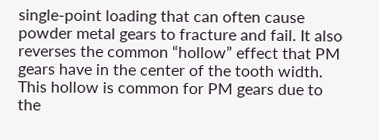single-point loading that can often cause powder metal gears to fracture and fail. It also reverses the common “hollow” effect that PM gears have in the center of the tooth width. This hollow is common for PM gears due to the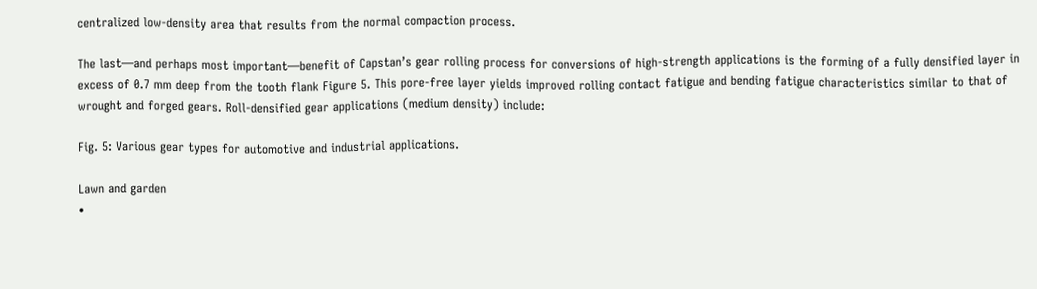centralized low-density area that results from the normal compaction process.

The last—and perhaps most important—benefit of Capstan’s gear rolling process for conversions of high-strength applications is the forming of a fully densified layer in excess of 0.7 mm deep from the tooth flank Figure 5. This pore-free layer yields improved rolling contact fatigue and bending fatigue characteristics similar to that of wrought and forged gears. Roll-densified gear applications (medium density) include:

Fig. 5: Various gear types for automotive and industrial applications.

Lawn and garden
•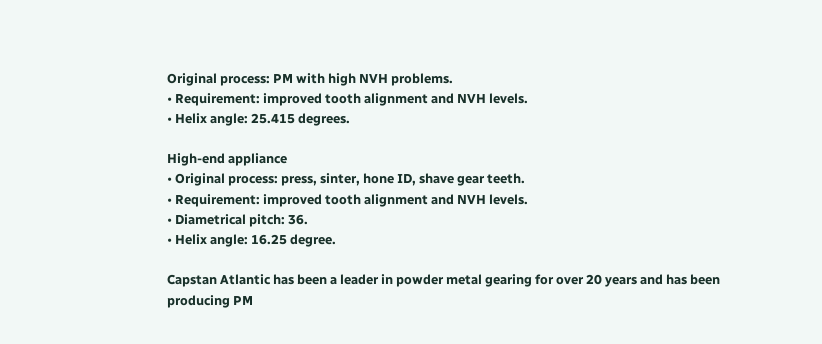Original process: PM with high NVH problems.
• Requirement: improved tooth alignment and NVH levels.
• Helix angle: 25.415 degrees.

High-end appliance
• Original process: press, sinter, hone ID, shave gear teeth.
• Requirement: improved tooth alignment and NVH levels.
• Diametrical pitch: 36.
• Helix angle: 16.25 degree.

Capstan Atlantic has been a leader in powder metal gearing for over 20 years and has been producing PM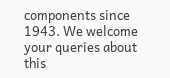components since 1943. We welcome your queries about this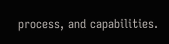process, and capabilities.